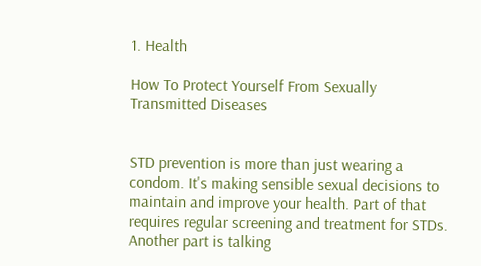1. Health

How To Protect Yourself From Sexually Transmitted Diseases


STD prevention is more than just wearing a condom. It's making sensible sexual decisions to maintain and improve your health. Part of that requires regular screening and treatment for STDs. Another part is talking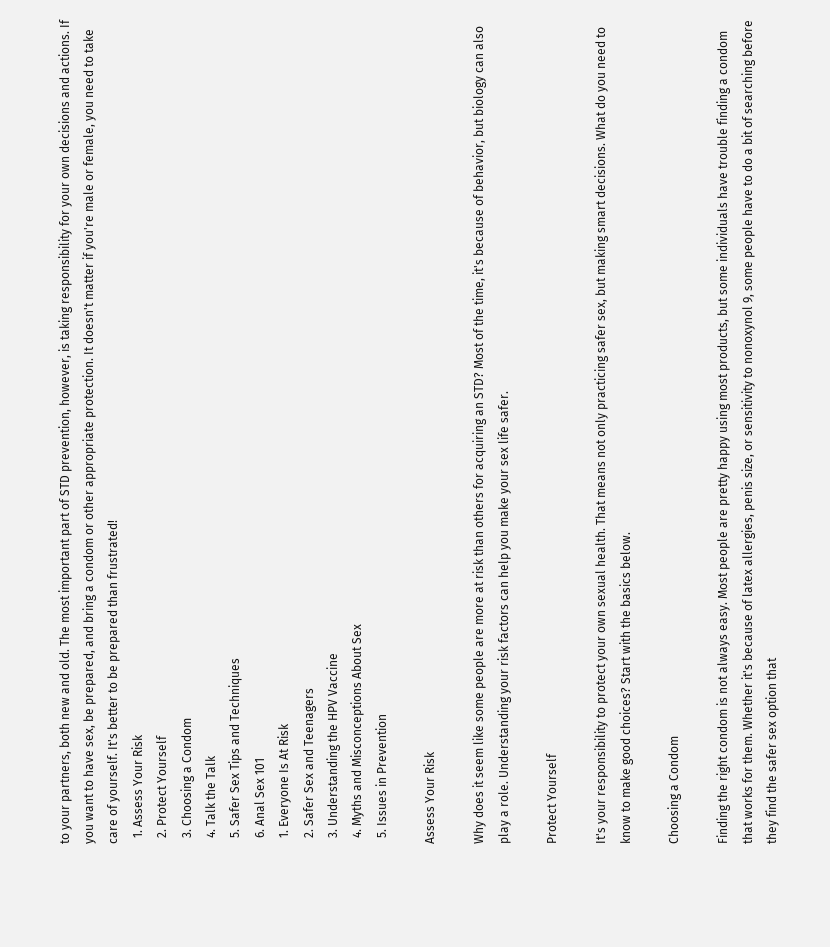to your partners, both new and old. The most important part of STD prevention, however, is taking responsibility for your own decisions and actions. If you want to have sex, be prepared, and bring a condom or other appropriate protection. It doesn't matter if you're male or female, you need to take care of yourself. It's better to be prepared than frustrated!
  1. Assess Your Risk
  2. Protect Yourself
  3. Choosing a Condom
  4. Talk the Talk
  5. Safer Sex Tips and Techniques
  6. Anal Sex 101
  1. Everyone Is At Risk
  2. Safer Sex and Teenagers
  3. Understanding the HPV Vaccine
  4. Myths and Misconceptions About Sex
  5. Issues in Prevention

Assess Your Risk

Why does it seem like some people are more at risk than others for acquiring an STD? Most of the time, it's because of behavior, but biology can also play a role. Understanding your risk factors can help you make your sex life safer.

Protect Yourself

It's your responsibility to protect your own sexual health. That means not only practicing safer sex, but making smart decisions. What do you need to know to make good choices? Start with the basics below.

Choosing a Condom

Finding the right condom is not always easy. Most people are pretty happy using most products, but some individuals have trouble finding a condom that works for them. Whether it's because of latex allergies, penis size, or sensitivity to nonoxynol 9, some people have to do a bit of searching before they find the safer sex option that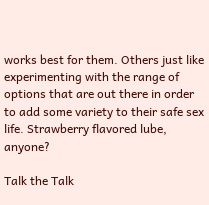works best for them. Others just like experimenting with the range of options that are out there in order to add some variety to their safe sex life. Strawberry flavored lube, anyone?

Talk the Talk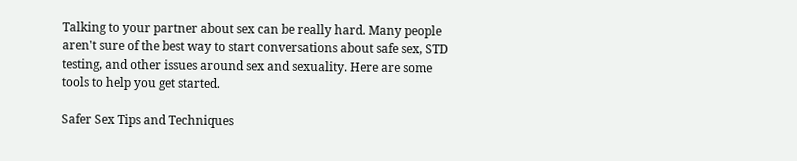Talking to your partner about sex can be really hard. Many people aren't sure of the best way to start conversations about safe sex, STD testing, and other issues around sex and sexuality. Here are some tools to help you get started.

Safer Sex Tips and Techniques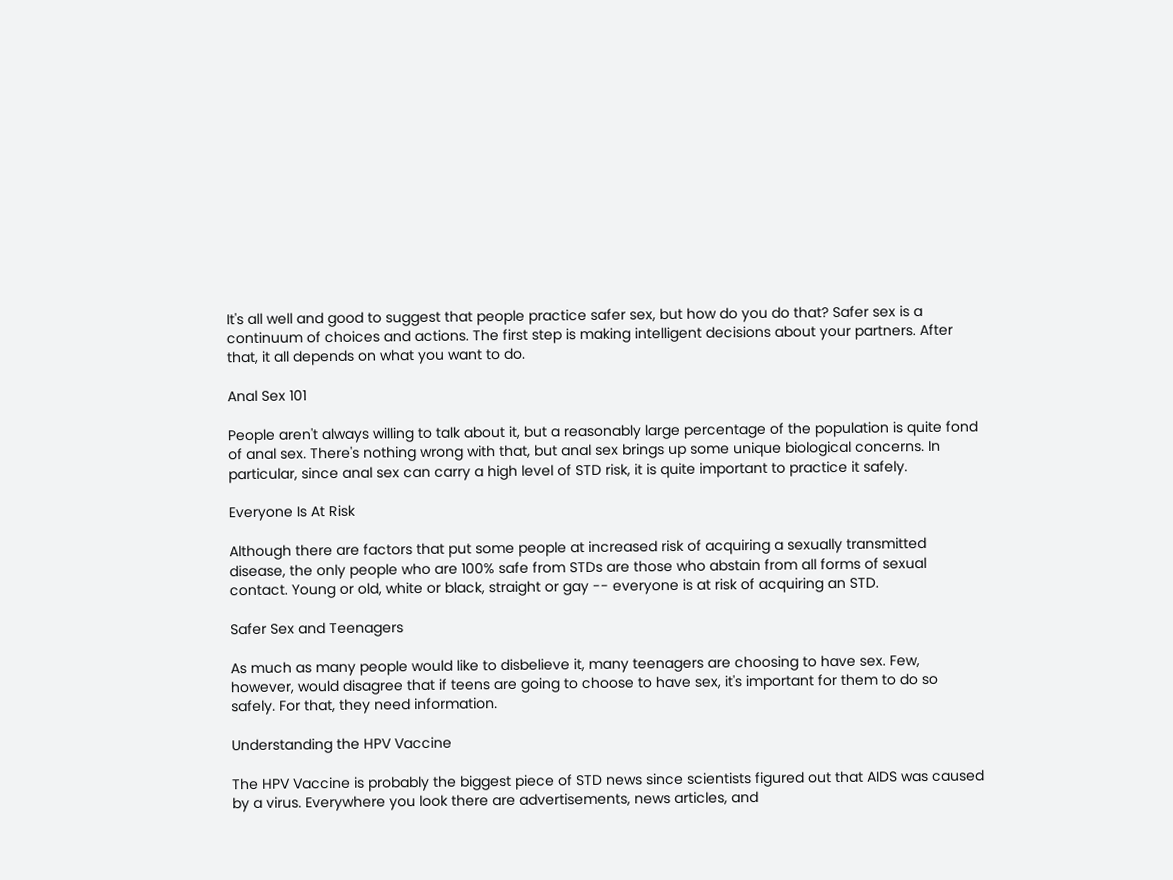It's all well and good to suggest that people practice safer sex, but how do you do that? Safer sex is a continuum of choices and actions. The first step is making intelligent decisions about your partners. After that, it all depends on what you want to do.

Anal Sex 101

People aren't always willing to talk about it, but a reasonably large percentage of the population is quite fond of anal sex. There's nothing wrong with that, but anal sex brings up some unique biological concerns. In particular, since anal sex can carry a high level of STD risk, it is quite important to practice it safely.

Everyone Is At Risk

Although there are factors that put some people at increased risk of acquiring a sexually transmitted disease, the only people who are 100% safe from STDs are those who abstain from all forms of sexual contact. Young or old, white or black, straight or gay -- everyone is at risk of acquiring an STD.

Safer Sex and Teenagers

As much as many people would like to disbelieve it, many teenagers are choosing to have sex. Few, however, would disagree that if teens are going to choose to have sex, it's important for them to do so safely. For that, they need information.

Understanding the HPV Vaccine

The HPV Vaccine is probably the biggest piece of STD news since scientists figured out that AIDS was caused by a virus. Everywhere you look there are advertisements, news articles, and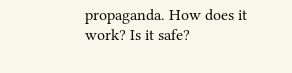propaganda. How does it work? Is it safe?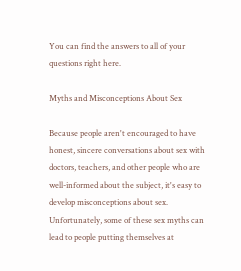You can find the answers to all of your questions right here.

Myths and Misconceptions About Sex

Because people aren't encouraged to have honest, sincere conversations about sex with doctors, teachers, and other people who are well-informed about the subject, it's easy to develop misconceptions about sex. Unfortunately, some of these sex myths can lead to people putting themselves at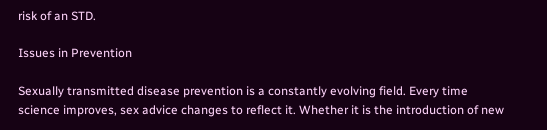risk of an STD.

Issues in Prevention

Sexually transmitted disease prevention is a constantly evolving field. Every time science improves, sex advice changes to reflect it. Whether it is the introduction of new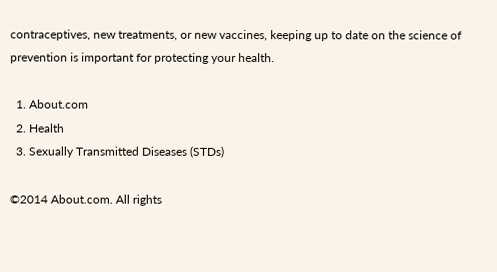contraceptives, new treatments, or new vaccines, keeping up to date on the science of prevention is important for protecting your health.

  1. About.com
  2. Health
  3. Sexually Transmitted Diseases (STDs)

©2014 About.com. All rights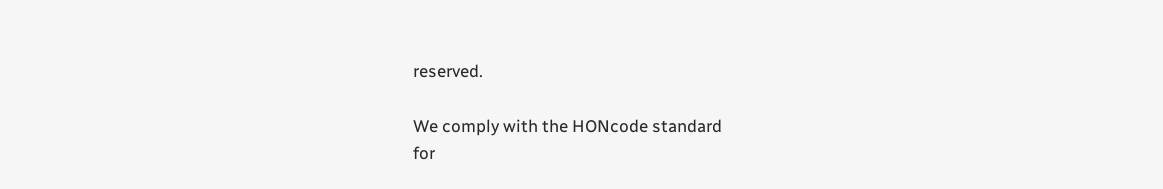reserved.

We comply with the HONcode standard
for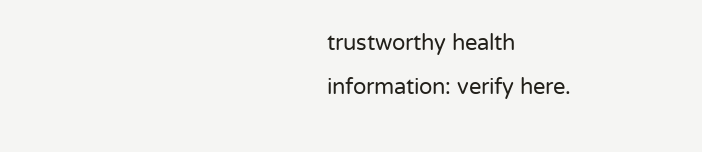trustworthy health
information: verify here.